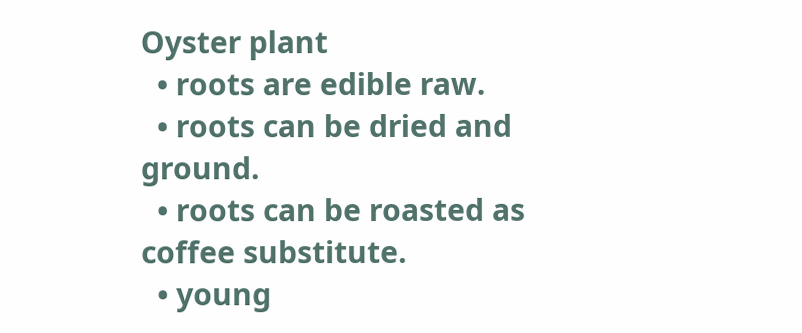Oyster plant
  • roots are edible raw.
  • roots can be dried and ground.
  • roots can be roasted as coffee substitute.
  • young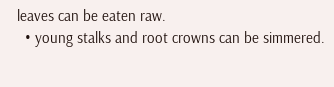leaves can be eaten raw.
  • young stalks and root crowns can be simmered.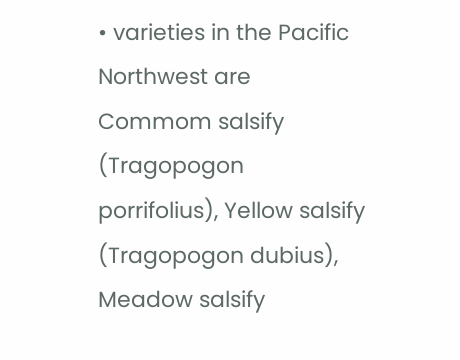• varieties in the Pacific Northwest are Commom salsify (Tragopogon porrifolius), Yellow salsify (Tragopogon dubius), Meadow salsify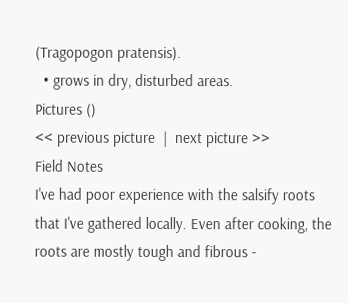(Tragopogon pratensis).
  • grows in dry, disturbed areas.
Pictures ()
<< previous picture  |  next picture >>
Field Notes
I've had poor experience with the salsify roots that I've gathered locally. Even after cooking, the roots are mostly tough and fibrous -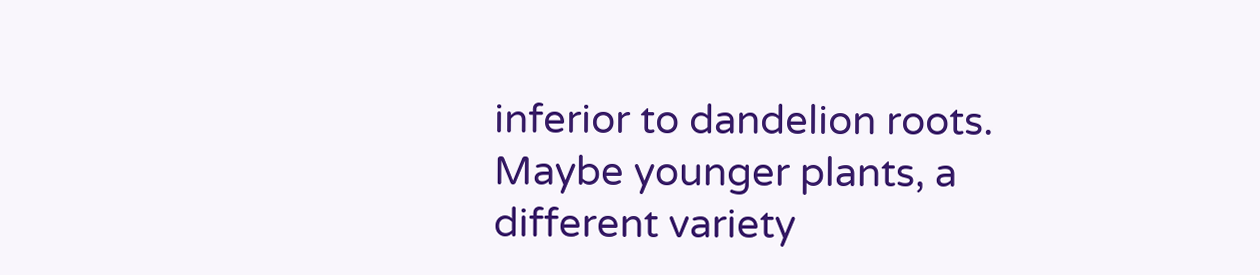inferior to dandelion roots. Maybe younger plants, a different variety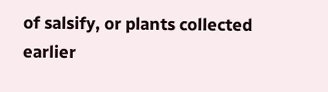of salsify, or plants collected earlier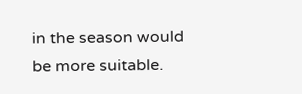in the season would be more suitable.